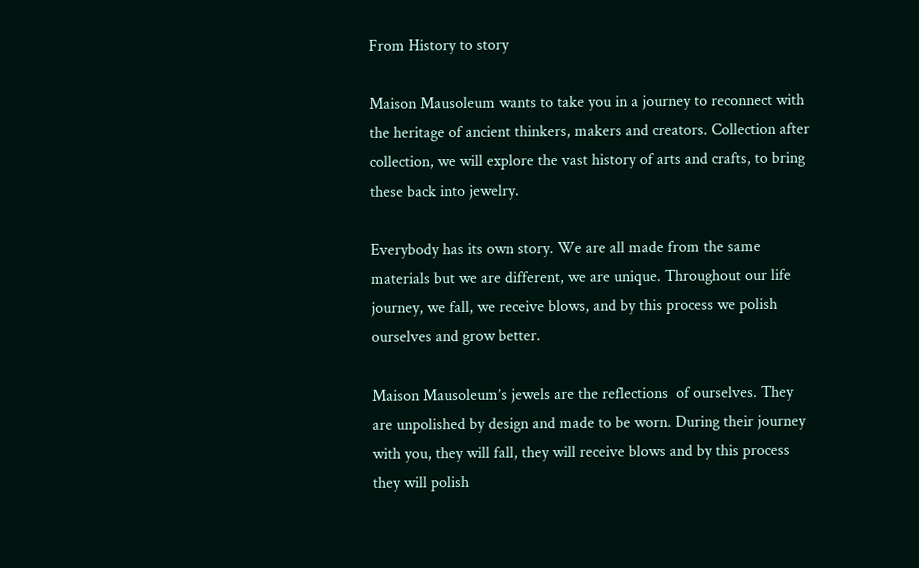From History to story

Maison Mausoleum wants to take you in a journey to reconnect with the heritage of ancient thinkers, makers and creators. Collection after collection, we will explore the vast history of arts and crafts, to bring these back into jewelry.

Everybody has its own story. We are all made from the same materials but we are different, we are unique. Throughout our life journey, we fall, we receive blows, and by this process we polish ourselves and grow better.

Maison Mausoleum’s jewels are the reflections  of ourselves. They are unpolished by design and made to be worn. During their journey with you, they will fall, they will receive blows and by this process they will polish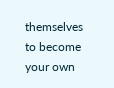themselves to become your own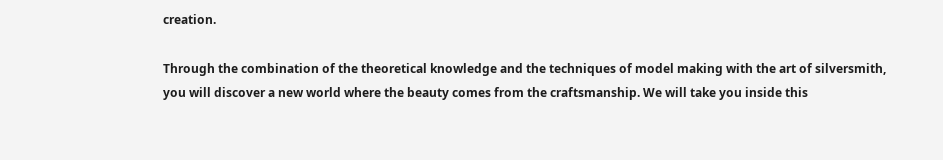creation.

Through the combination of the theoretical knowledge and the techniques of model making with the art of silversmith, you will discover a new world where the beauty comes from the craftsmanship. We will take you inside this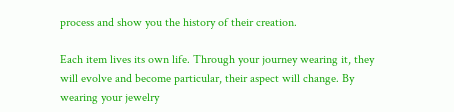process and show you the history of their creation.

Each item lives its own life. Through your journey wearing it, they will evolve and become particular, their aspect will change. By wearing your jewelry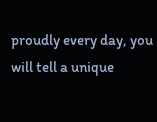proudly every day, you will tell a unique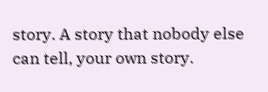story. A story that nobody else can tell, your own story.